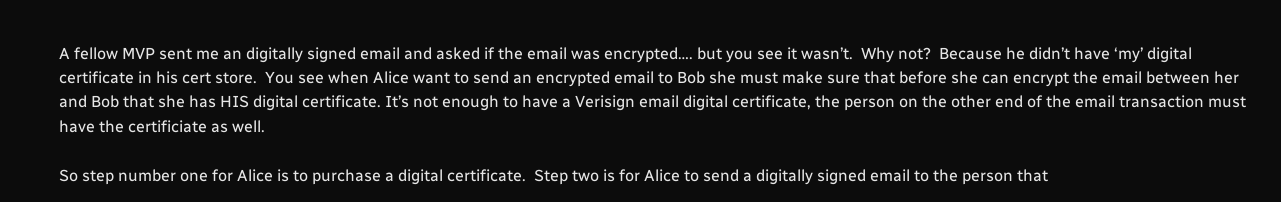A fellow MVP sent me an digitally signed email and asked if the email was encrypted…. but you see it wasn’t.  Why not?  Because he didn’t have ‘my’ digital certificate in his cert store.  You see when Alice want to send an encrypted email to Bob she must make sure that before she can encrypt the email between her and Bob that she has HIS digital certificate. It’s not enough to have a Verisign email digital certificate, the person on the other end of the email transaction must have the certificiate as well.

So step number one for Alice is to purchase a digital certificate.  Step two is for Alice to send a digitally signed email to the person that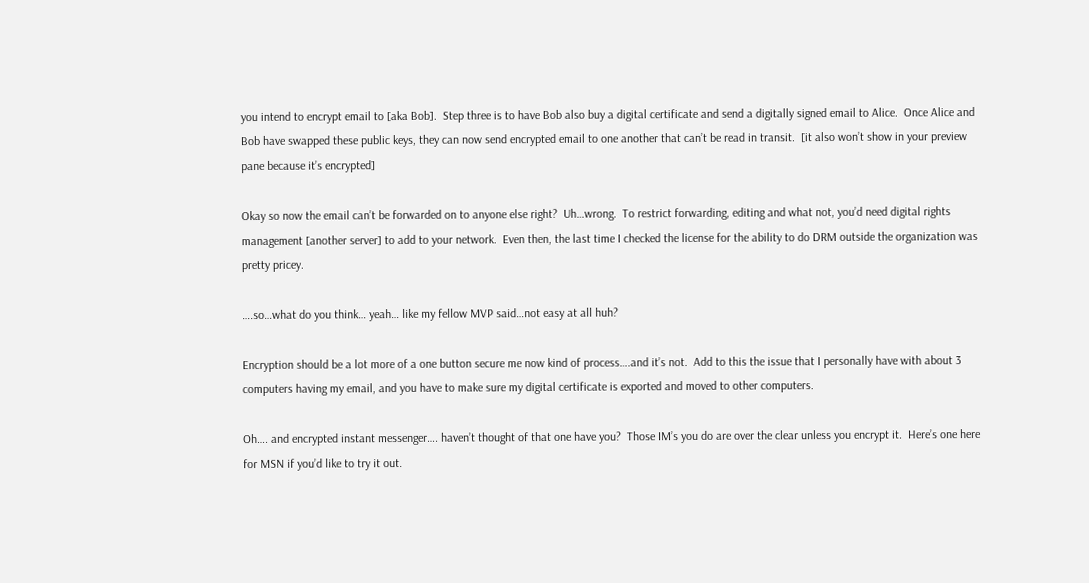you intend to encrypt email to [aka Bob].  Step three is to have Bob also buy a digital certificate and send a digitally signed email to Alice.  Once Alice and Bob have swapped these public keys, they can now send encrypted email to one another that can’t be read in transit.  [it also won’t show in your preview pane because it’s encrypted]

Okay so now the email can’t be forwarded on to anyone else right?  Uh…wrong.  To restrict forwarding, editing and what not, you’d need digital rights management [another server] to add to your network.  Even then, the last time I checked the license for the ability to do DRM outside the organization was pretty pricey.

….so…what do you think… yeah… like my fellow MVP said…not easy at all huh?

Encryption should be a lot more of a one button secure me now kind of process….and it’s not.  Add to this the issue that I personally have with about 3 computers having my email, and you have to make sure my digital certificate is exported and moved to other computers.

Oh…. and encrypted instant messenger…. haven’t thought of that one have you?  Those IM’s you do are over the clear unless you encrypt it.  Here’s one here for MSN if you’d like to try it out.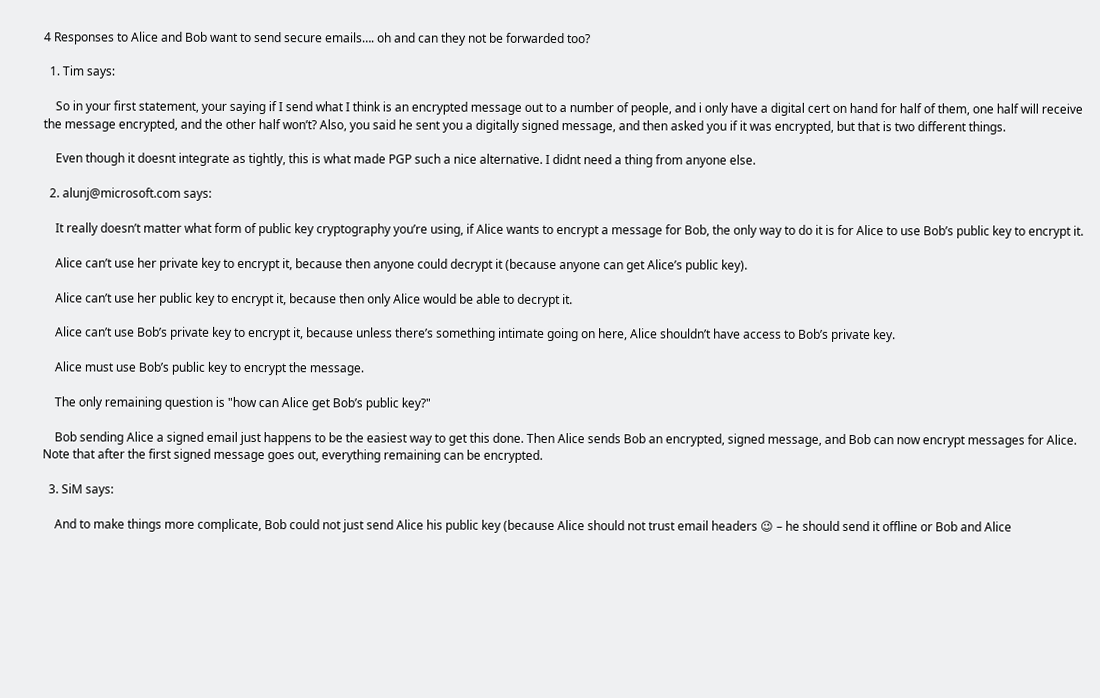4 Responses to Alice and Bob want to send secure emails…. oh and can they not be forwarded too?

  1. Tim says:

    So in your first statement, your saying if I send what I think is an encrypted message out to a number of people, and i only have a digital cert on hand for half of them, one half will receive the message encrypted, and the other half won’t? Also, you said he sent you a digitally signed message, and then asked you if it was encrypted, but that is two different things.

    Even though it doesnt integrate as tightly, this is what made PGP such a nice alternative. I didnt need a thing from anyone else.

  2. alunj@microsoft.com says:

    It really doesn’t matter what form of public key cryptography you’re using, if Alice wants to encrypt a message for Bob, the only way to do it is for Alice to use Bob’s public key to encrypt it.

    Alice can’t use her private key to encrypt it, because then anyone could decrypt it (because anyone can get Alice’s public key).

    Alice can’t use her public key to encrypt it, because then only Alice would be able to decrypt it.

    Alice can’t use Bob’s private key to encrypt it, because unless there’s something intimate going on here, Alice shouldn’t have access to Bob’s private key.

    Alice must use Bob’s public key to encrypt the message.

    The only remaining question is "how can Alice get Bob’s public key?"

    Bob sending Alice a signed email just happens to be the easiest way to get this done. Then Alice sends Bob an encrypted, signed message, and Bob can now encrypt messages for Alice. Note that after the first signed message goes out, everything remaining can be encrypted.

  3. SiM says:

    And to make things more complicate, Bob could not just send Alice his public key (because Alice should not trust email headers 😉 – he should send it offline or Bob and Alice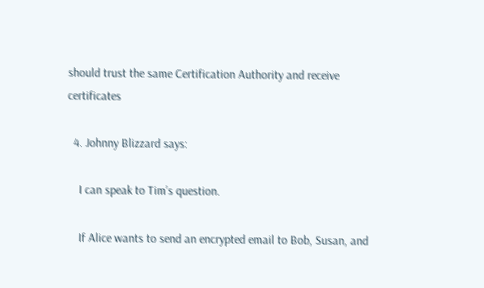should trust the same Certification Authority and receive certificates

  4. Johnny Blizzard says:

    I can speak to Tim’s question.

    If Alice wants to send an encrypted email to Bob, Susan, and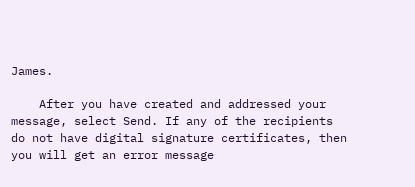James.

    After you have created and addressed your message, select Send. If any of the recipients do not have digital signature certificates, then you will get an error message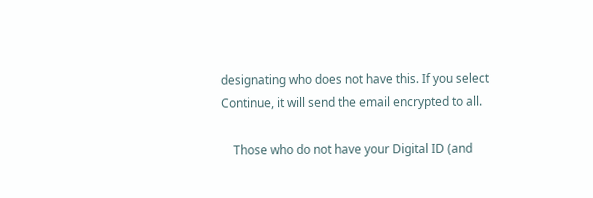designating who does not have this. If you select Continue, it will send the email encrypted to all.

    Those who do not have your Digital ID (and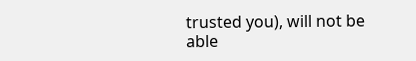trusted you), will not be able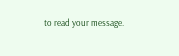to read your message.